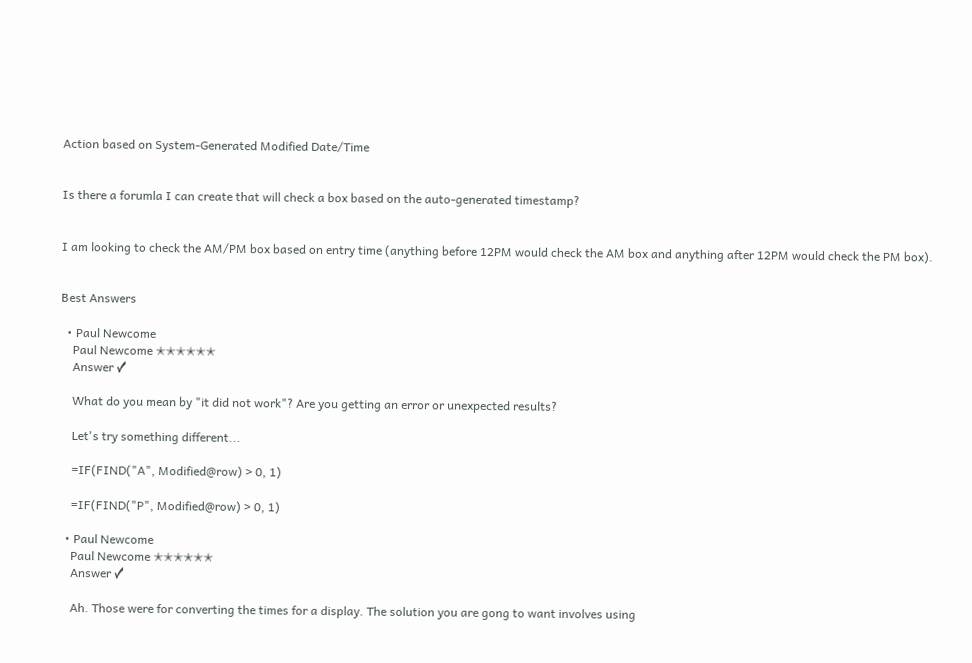Action based on System-Generated Modified Date/Time


Is there a forumla I can create that will check a box based on the auto-generated timestamp?


I am looking to check the AM/PM box based on entry time (anything before 12PM would check the AM box and anything after 12PM would check the PM box).


Best Answers

  • Paul Newcome
    Paul Newcome ✭✭✭✭✭✭
    Answer ✓

    What do you mean by "it did not work"? Are you getting an error or unexpected results?

    Let's try something different...

    =IF(FIND("A", Modified@row) > 0, 1)

    =IF(FIND("P", Modified@row) > 0, 1)

  • Paul Newcome
    Paul Newcome ✭✭✭✭✭✭
    Answer ✓

    Ah. Those were for converting the times for a display. The solution you are gong to want involves using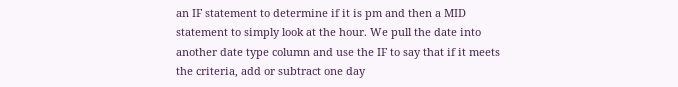an IF statement to determine if it is pm and then a MID statement to simply look at the hour. We pull the date into another date type column and use the IF to say that if it meets the criteria, add or subtract one day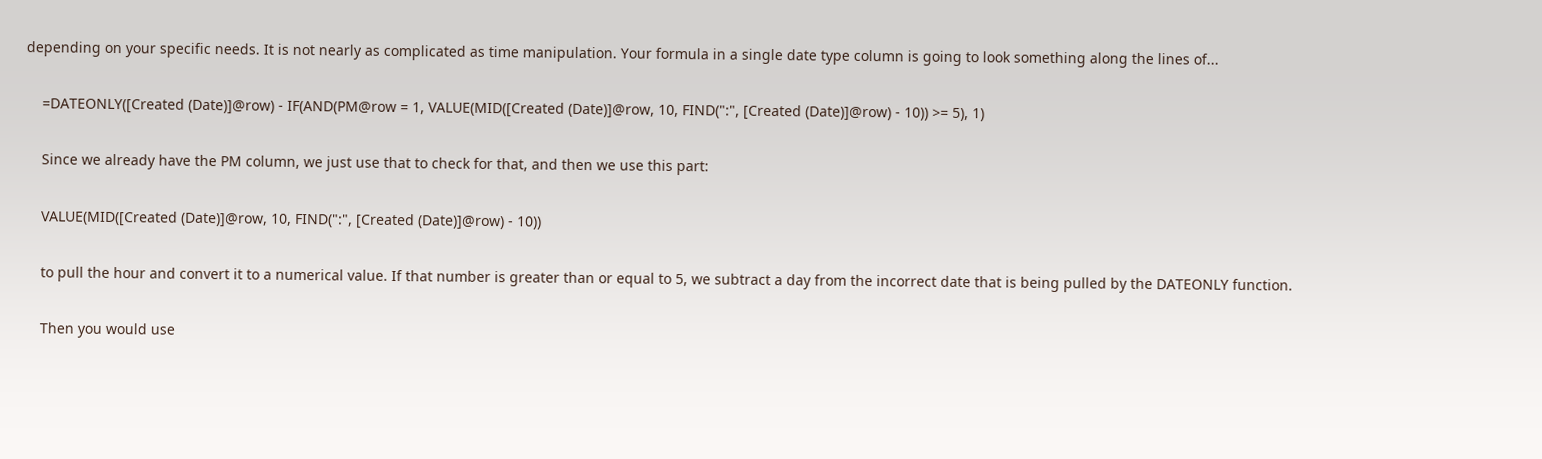depending on your specific needs. It is not nearly as complicated as time manipulation. Your formula in a single date type column is going to look something along the lines of...

    =DATEONLY([Created (Date)]@row) - IF(AND(PM@row = 1, VALUE(MID([Created (Date)]@row, 10, FIND(":", [Created (Date)]@row) - 10)) >= 5), 1)

    Since we already have the PM column, we just use that to check for that, and then we use this part:

    VALUE(MID([Created (Date)]@row, 10, FIND(":", [Created (Date)]@row) - 10))

    to pull the hour and convert it to a numerical value. If that number is greater than or equal to 5, we subtract a day from the incorrect date that is being pulled by the DATEONLY function.

    Then you would use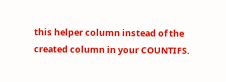this helper column instead of the created column in your COUNTIFS.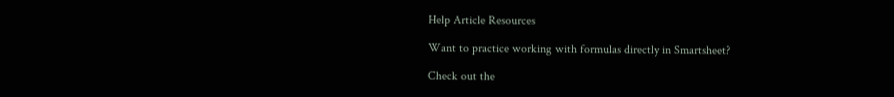Help Article Resources

Want to practice working with formulas directly in Smartsheet?

Check out the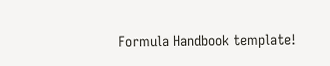Formula Handbook template!